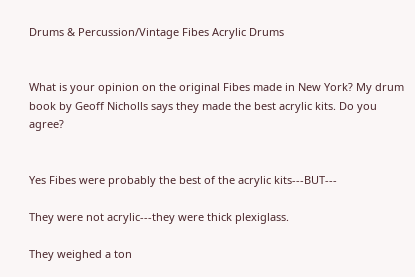Drums & Percussion/Vintage Fibes Acrylic Drums


What is your opinion on the original Fibes made in New York? My drum book by Geoff Nicholls says they made the best acrylic kits. Do you agree?


Yes Fibes were probably the best of the acrylic kits---BUT---

They were not acrylic---they were thick plexiglass.

They weighed a ton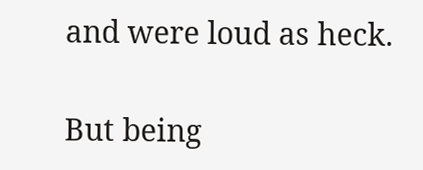and were loud as heck.

But being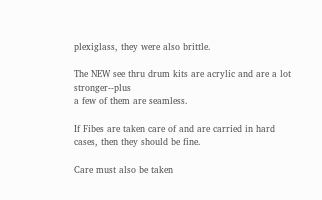plexiglass, they were also brittle.

The NEW see thru drum kits are acrylic and are a lot stronger--plus
a few of them are seamless.

If Fibes are taken care of and are carried in hard cases, then they should be fine.

Care must also be taken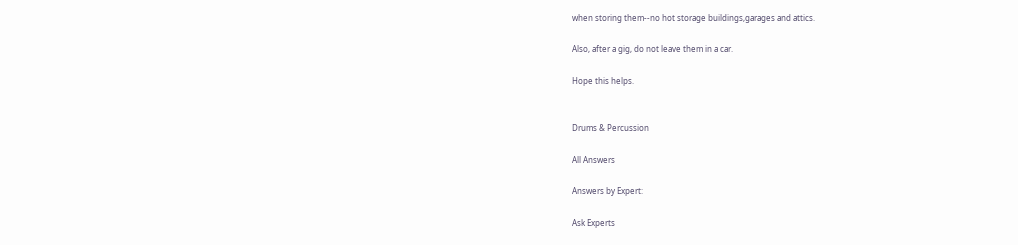when storing them--no hot storage buildings,garages and attics.

Also, after a gig, do not leave them in a car.

Hope this helps.


Drums & Percussion

All Answers

Answers by Expert:

Ask Experts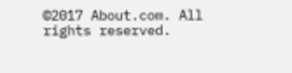©2017 About.com. All rights reserved.